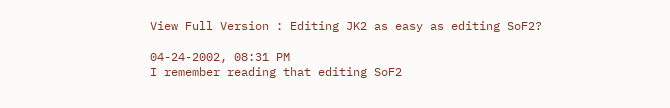View Full Version : Editing JK2 as easy as editing SoF2?

04-24-2002, 08:31 PM
I remember reading that editing SoF2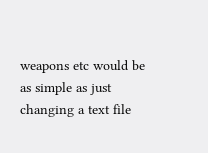weapons etc would be as simple as just changing a text file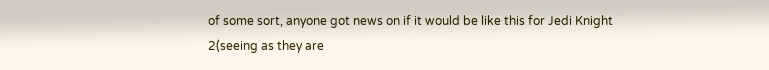of some sort, anyone got news on if it would be like this for Jedi Knight 2(seeing as they are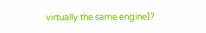virtually the same engine)?